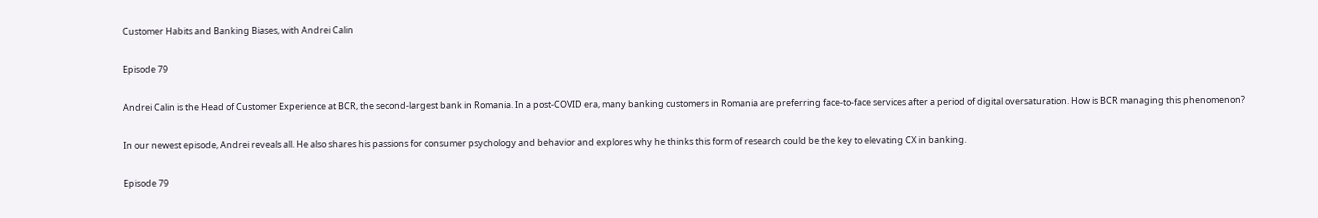Customer Habits and Banking Biases, with Andrei Calin

Episode 79

Andrei Calin is the Head of Customer Experience at BCR, the second-largest bank in Romania. In a post-COVID era, many banking customers in Romania are preferring face-to-face services after a period of digital oversaturation. How is BCR managing this phenomenon?

In our newest episode, Andrei reveals all. He also shares his passions for consumer psychology and behavior and explores why he thinks this form of research could be the key to elevating CX in banking.

Episode 79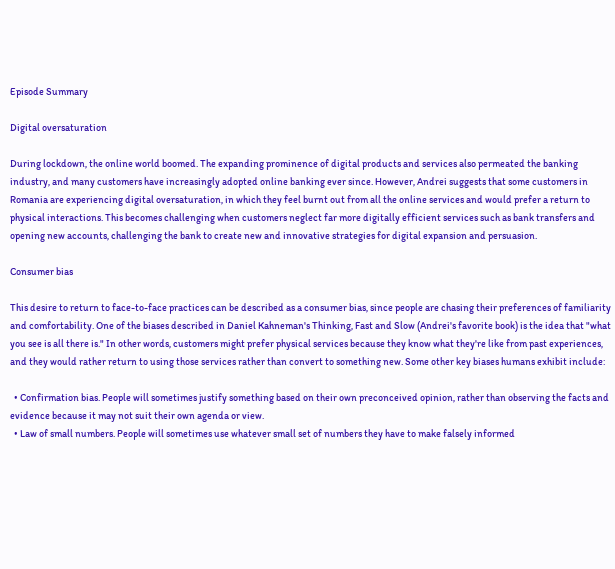Episode Summary

Digital oversaturation

During lockdown, the online world boomed. The expanding prominence of digital products and services also permeated the banking industry, and many customers have increasingly adopted online banking ever since. However, Andrei suggests that some customers in Romania are experiencing digital oversaturation, in which they feel burnt out from all the online services and would prefer a return to physical interactions. This becomes challenging when customers neglect far more digitally efficient services such as bank transfers and opening new accounts, challenging the bank to create new and innovative strategies for digital expansion and persuasion.

Consumer bias

This desire to return to face-to-face practices can be described as a consumer bias, since people are chasing their preferences of familiarity and comfortability. One of the biases described in Daniel Kahneman's Thinking, Fast and Slow (Andrei's favorite book) is the idea that "what you see is all there is." In other words, customers might prefer physical services because they know what they're like from past experiences, and they would rather return to using those services rather than convert to something new. Some other key biases humans exhibit include:

  • Confirmation bias. People will sometimes justify something based on their own preconceived opinion, rather than observing the facts and evidence because it may not suit their own agenda or view.
  • Law of small numbers. People will sometimes use whatever small set of numbers they have to make falsely informed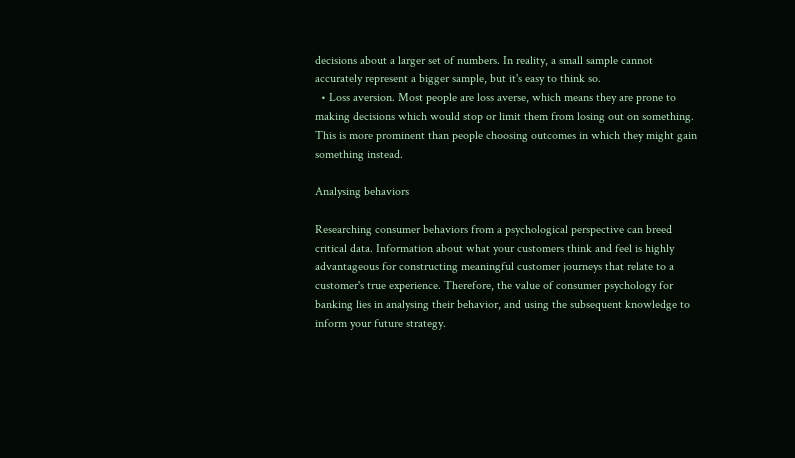decisions about a larger set of numbers. In reality, a small sample cannot accurately represent a bigger sample, but it's easy to think so.
  • Loss aversion. Most people are loss averse, which means they are prone to making decisions which would stop or limit them from losing out on something. This is more prominent than people choosing outcomes in which they might gain something instead.

Analysing behaviors

Researching consumer behaviors from a psychological perspective can breed critical data. Information about what your customers think and feel is highly advantageous for constructing meaningful customer journeys that relate to a customer's true experience. Therefore, the value of consumer psychology for banking lies in analysing their behavior, and using the subsequent knowledge to inform your future strategy.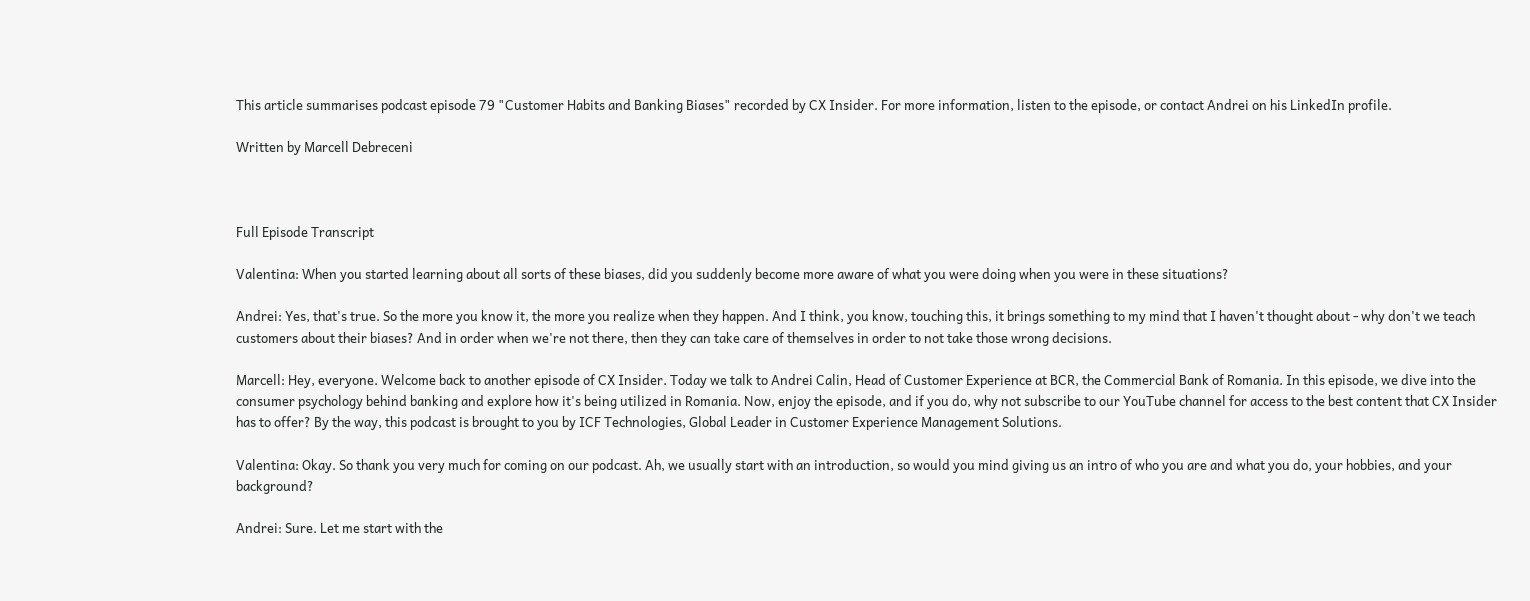This article summarises podcast episode 79 "Customer Habits and Banking Biases" recorded by CX Insider. For more information, listen to the episode, or contact Andrei on his LinkedIn profile.

Written by Marcell Debreceni



Full Episode Transcript

Valentina: When you started learning about all sorts of these biases, did you suddenly become more aware of what you were doing when you were in these situations?

Andrei: Yes, that's true. So the more you know it, the more you realize when they happen. And I think, you know, touching this, it brings something to my mind that I haven't thought about - why don't we teach customers about their biases? And in order when we're not there, then they can take care of themselves in order to not take those wrong decisions.

Marcell: Hey, everyone. Welcome back to another episode of CX Insider. Today we talk to Andrei Calin, Head of Customer Experience at BCR, the Commercial Bank of Romania. In this episode, we dive into the consumer psychology behind banking and explore how it's being utilized in Romania. Now, enjoy the episode, and if you do, why not subscribe to our YouTube channel for access to the best content that CX Insider has to offer? By the way, this podcast is brought to you by ICF Technologies, Global Leader in Customer Experience Management Solutions.

Valentina: Okay. So thank you very much for coming on our podcast. Ah, we usually start with an introduction, so would you mind giving us an intro of who you are and what you do, your hobbies, and your background?

Andrei: Sure. Let me start with the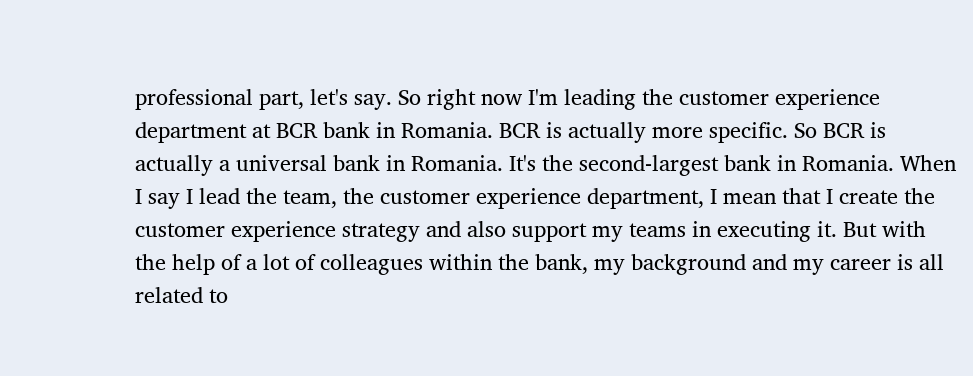professional part, let's say. So right now I'm leading the customer experience department at BCR bank in Romania. BCR is actually more specific. So BCR is actually a universal bank in Romania. It's the second-largest bank in Romania. When I say I lead the team, the customer experience department, I mean that I create the customer experience strategy and also support my teams in executing it. But with the help of a lot of colleagues within the bank, my background and my career is all related to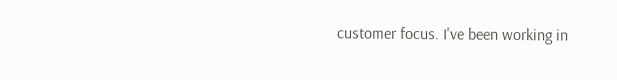customer focus. I've been working in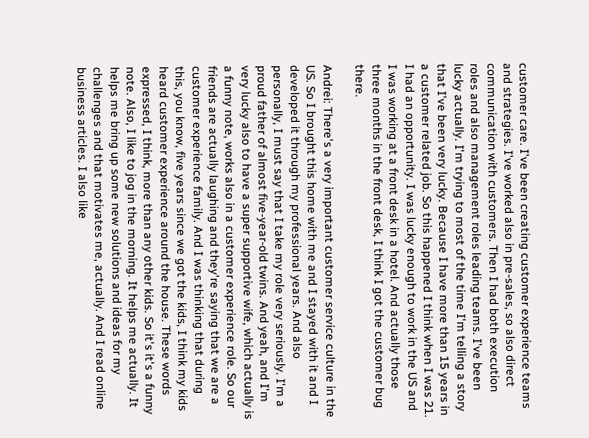customer care. I've been creating customer experience teams and strategies. I've worked also in pre-sales, so also direct communication with customers. Then I had both execution roles and also management roles leading teams. I've been lucky actually. I'm trying to most of the time I'm telling a story that I've been very lucky. Because I have more than 15 years in a customer related job. So this happened I think when I was 21. I had an opportunity. I was lucky enough to work in the US and I was working at a front desk in a hotel. And actually those three months in the front desk, I think I got the customer bug there.

Andrei: There's a very important customer service culture in the US. So I brought this home with me and I stayed with it and I developed it through my professional years. And also personally, I must say that I take my role very seriously. I'm a proud father of almost five-year-old twins. And yeah, and I'm very lucky also to have a super supportive wife, which actually is a funny note, works also in a customer experience role. So our friends are actually laughing and they're saying that we are a customer experience family. And I was thinking that during this, you know, five years since we got the kids, I think my kids heard customer experience around the house. These words expressed, I think, more than any other kids. So it's it's a funny note. Also, I like to jog in the morning. It helps me actually. It helps me bring up some new solutions and ideas for my challenges and that motivates me, actually. And I read online business articles. I also like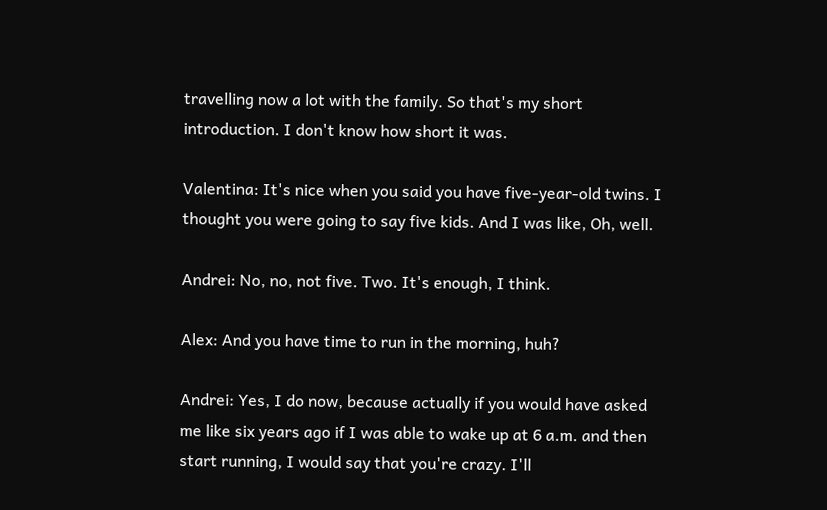travelling now a lot with the family. So that's my short introduction. I don't know how short it was.

Valentina: It's nice when you said you have five-year-old twins. I thought you were going to say five kids. And I was like, Oh, well.

Andrei: No, no, not five. Two. It's enough, I think.

Alex: And you have time to run in the morning, huh?

Andrei: Yes, I do now, because actually if you would have asked me like six years ago if I was able to wake up at 6 a.m. and then start running, I would say that you're crazy. I'll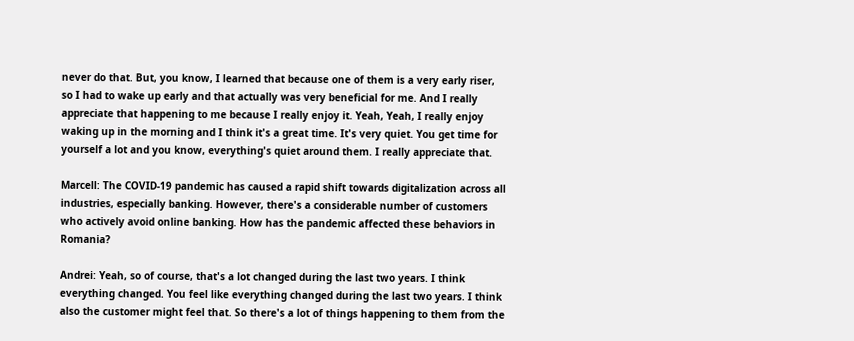never do that. But, you know, I learned that because one of them is a very early riser, so I had to wake up early and that actually was very beneficial for me. And I really appreciate that happening to me because I really enjoy it. Yeah, Yeah, I really enjoy waking up in the morning and I think it's a great time. It's very quiet. You get time for yourself a lot and you know, everything's quiet around them. I really appreciate that.

Marcell: The COVID-19 pandemic has caused a rapid shift towards digitalization across all industries, especially banking. However, there's a considerable number of customers who actively avoid online banking. How has the pandemic affected these behaviors in Romania?

Andrei: Yeah, so of course, that's a lot changed during the last two years. I think everything changed. You feel like everything changed during the last two years. I think also the customer might feel that. So there's a lot of things happening to them from the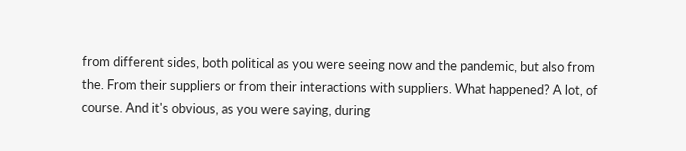from different sides, both political as you were seeing now and the pandemic, but also from the. From their suppliers or from their interactions with suppliers. What happened? A lot, of course. And it's obvious, as you were saying, during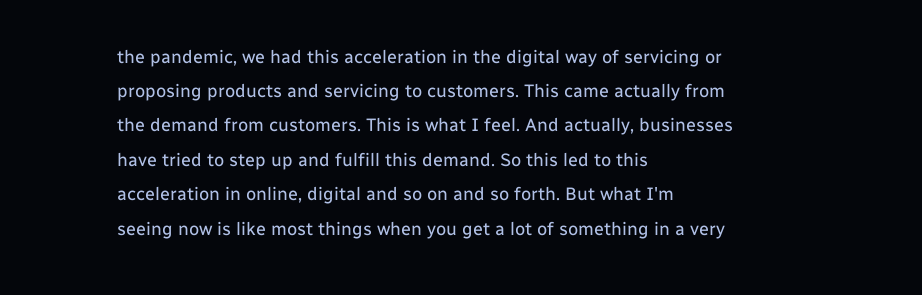the pandemic, we had this acceleration in the digital way of servicing or proposing products and servicing to customers. This came actually from the demand from customers. This is what I feel. And actually, businesses have tried to step up and fulfill this demand. So this led to this acceleration in online, digital and so on and so forth. But what I'm seeing now is like most things when you get a lot of something in a very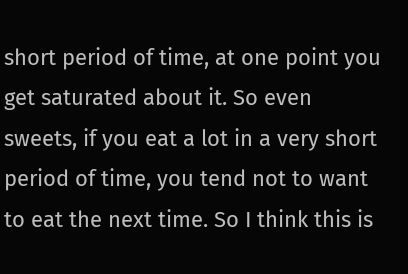short period of time, at one point you get saturated about it. So even sweets, if you eat a lot in a very short period of time, you tend not to want to eat the next time. So I think this is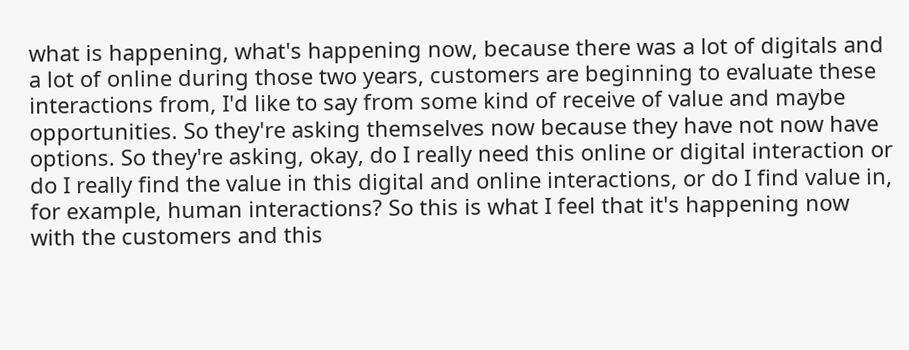what is happening, what's happening now, because there was a lot of digitals and a lot of online during those two years, customers are beginning to evaluate these interactions from, I'd like to say from some kind of receive of value and maybe opportunities. So they're asking themselves now because they have not now have options. So they're asking, okay, do I really need this online or digital interaction or do I really find the value in this digital and online interactions, or do I find value in, for example, human interactions? So this is what I feel that it's happening now with the customers and this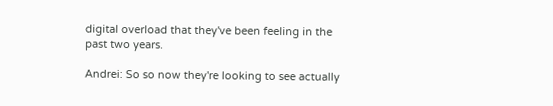digital overload that they've been feeling in the past two years.

Andrei: So so now they're looking to see actually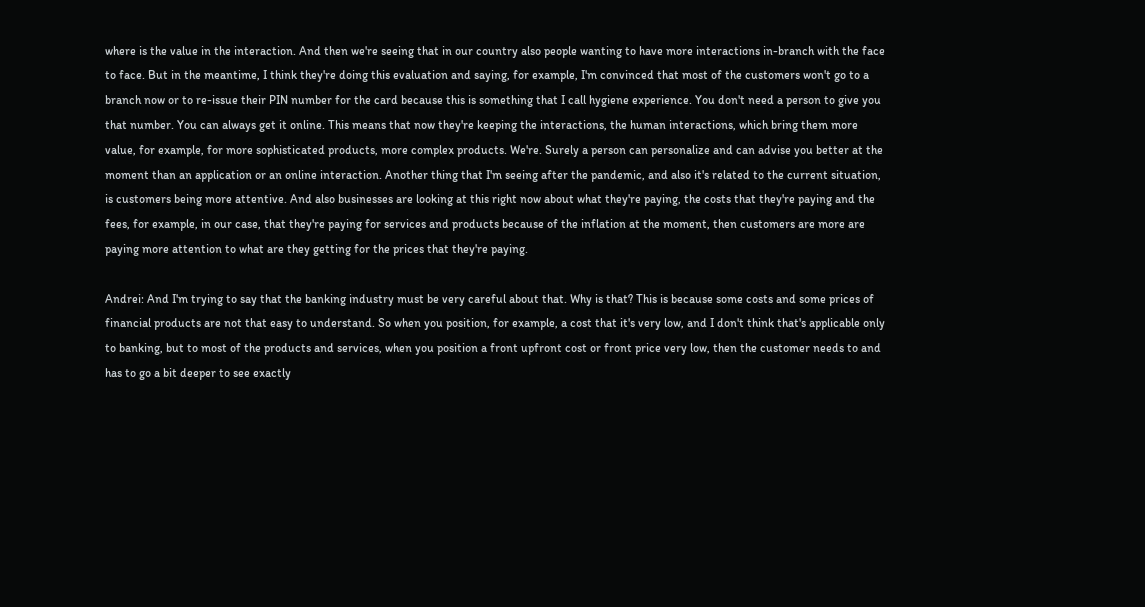where is the value in the interaction. And then we're seeing that in our country also people wanting to have more interactions in-branch with the face to face. But in the meantime, I think they're doing this evaluation and saying, for example, I'm convinced that most of the customers won't go to a branch now or to re-issue their PIN number for the card because this is something that I call hygiene experience. You don't need a person to give you that number. You can always get it online. This means that now they're keeping the interactions, the human interactions, which bring them more value, for example, for more sophisticated products, more complex products. We're. Surely a person can personalize and can advise you better at the moment than an application or an online interaction. Another thing that I'm seeing after the pandemic, and also it's related to the current situation, is customers being more attentive. And also businesses are looking at this right now about what they're paying, the costs that they're paying and the fees, for example, in our case, that they're paying for services and products because of the inflation at the moment, then customers are more are paying more attention to what are they getting for the prices that they're paying.

Andrei: And I'm trying to say that the banking industry must be very careful about that. Why is that? This is because some costs and some prices of financial products are not that easy to understand. So when you position, for example, a cost that it's very low, and I don't think that's applicable only to banking, but to most of the products and services, when you position a front upfront cost or front price very low, then the customer needs to and has to go a bit deeper to see exactly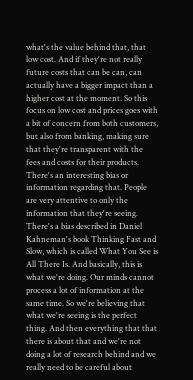what's the value behind that, that low cost. And if they're not really future costs that can be can, can actually have a bigger impact than a higher cost at the moment. So this focus on low cost and prices goes with a bit of concern from both customers, but also from banking, making sure that they're transparent with the fees and costs for their products. There's an interesting bias or information regarding that. People are very attentive to only the information that they're seeing. There's a bias described in Daniel Kahneman's book Thinking Fast and Slow, which is called What You See is All There Is. And basically, this is what we're doing. Our minds cannot process a lot of information at the same time. So we're believing that what we're seeing is the perfect thing. And then everything that that there is about that and we're not doing a lot of research behind and we really need to be careful about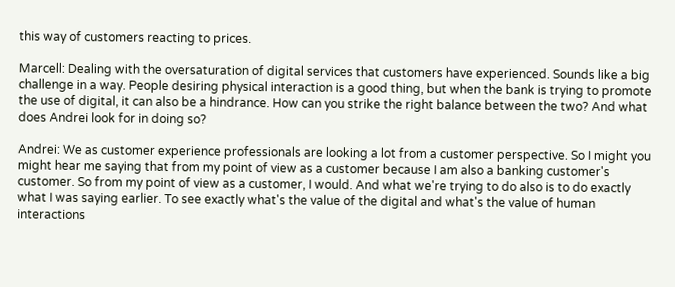this way of customers reacting to prices.

Marcell: Dealing with the oversaturation of digital services that customers have experienced. Sounds like a big challenge in a way. People desiring physical interaction is a good thing, but when the bank is trying to promote the use of digital, it can also be a hindrance. How can you strike the right balance between the two? And what does Andrei look for in doing so?

Andrei: We as customer experience professionals are looking a lot from a customer perspective. So I might you might hear me saying that from my point of view as a customer because I am also a banking customer's customer. So from my point of view as a customer, I would. And what we're trying to do also is to do exactly what I was saying earlier. To see exactly what's the value of the digital and what's the value of human interactions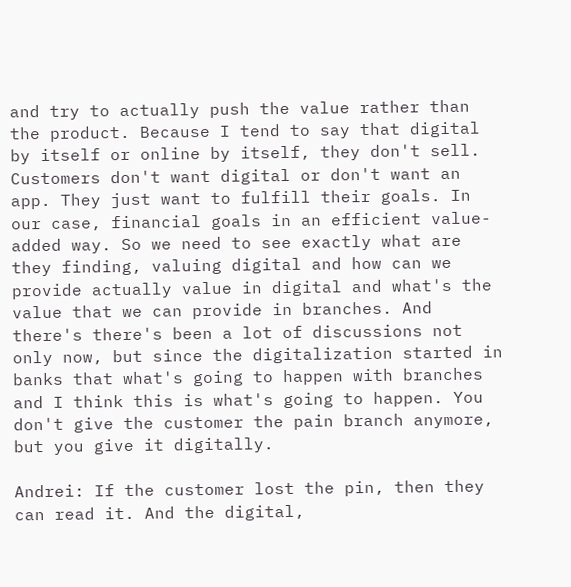and try to actually push the value rather than the product. Because I tend to say that digital by itself or online by itself, they don't sell. Customers don't want digital or don't want an app. They just want to fulfill their goals. In our case, financial goals in an efficient value-added way. So we need to see exactly what are they finding, valuing digital and how can we provide actually value in digital and what's the value that we can provide in branches. And there's there's been a lot of discussions not only now, but since the digitalization started in banks that what's going to happen with branches and I think this is what's going to happen. You don't give the customer the pain branch anymore, but you give it digitally.

Andrei: If the customer lost the pin, then they can read it. And the digital,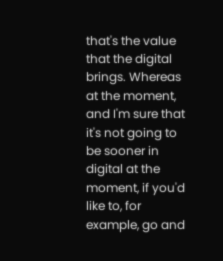that's the value that the digital brings. Whereas at the moment, and I'm sure that it's not going to be sooner in digital at the moment, if you'd like to, for example, go and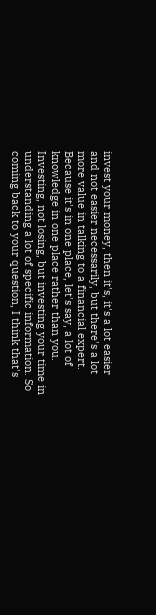invest your money, then it's, it's a lot easier and not easier necessarily, but there's a lot more value in talking to a financial expert. Because it's in one place, let's say, a lot of knowledge in one place rather than you. Investing, not losing, but investing your time in understanding a lot of specific information. So coming back to your question, I think that's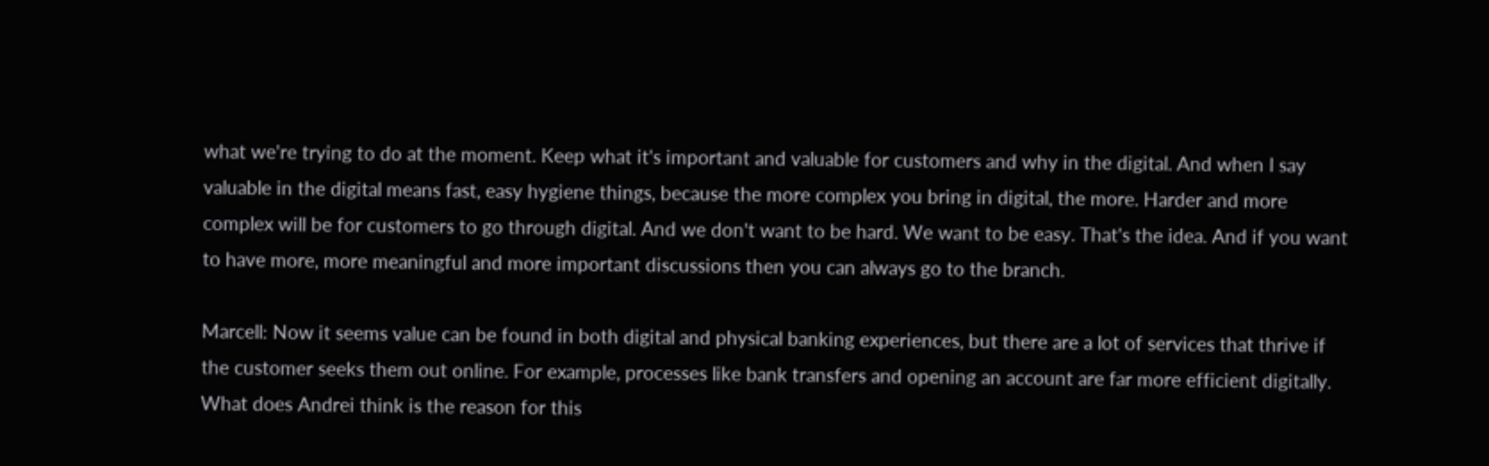what we're trying to do at the moment. Keep what it's important and valuable for customers and why in the digital. And when I say valuable in the digital means fast, easy hygiene things, because the more complex you bring in digital, the more. Harder and more complex will be for customers to go through digital. And we don't want to be hard. We want to be easy. That's the idea. And if you want to have more, more meaningful and more important discussions then you can always go to the branch.

Marcell: Now it seems value can be found in both digital and physical banking experiences, but there are a lot of services that thrive if the customer seeks them out online. For example, processes like bank transfers and opening an account are far more efficient digitally. What does Andrei think is the reason for this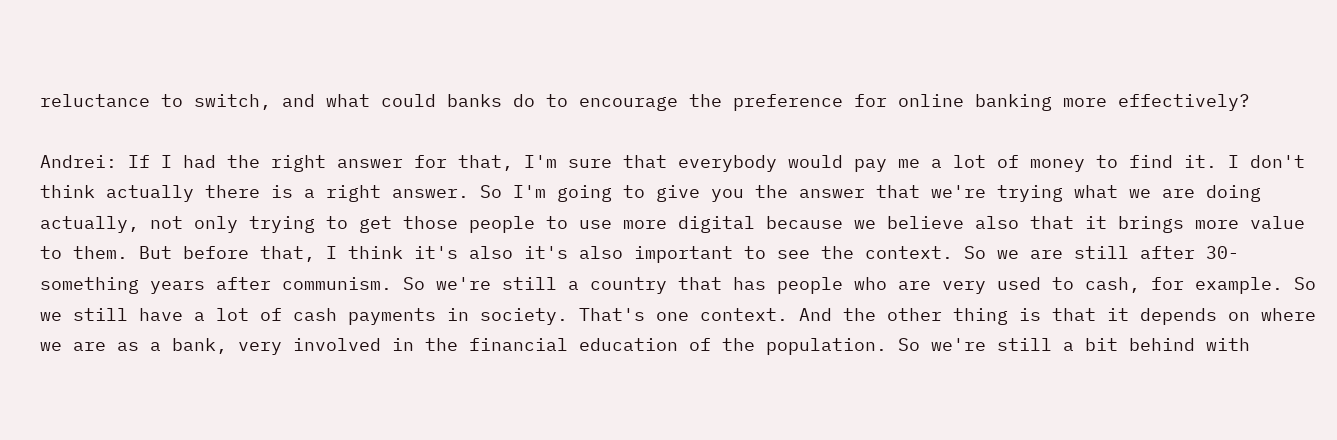reluctance to switch, and what could banks do to encourage the preference for online banking more effectively?

Andrei: If I had the right answer for that, I'm sure that everybody would pay me a lot of money to find it. I don't think actually there is a right answer. So I'm going to give you the answer that we're trying what we are doing actually, not only trying to get those people to use more digital because we believe also that it brings more value to them. But before that, I think it's also it's also important to see the context. So we are still after 30-something years after communism. So we're still a country that has people who are very used to cash, for example. So we still have a lot of cash payments in society. That's one context. And the other thing is that it depends on where we are as a bank, very involved in the financial education of the population. So we're still a bit behind with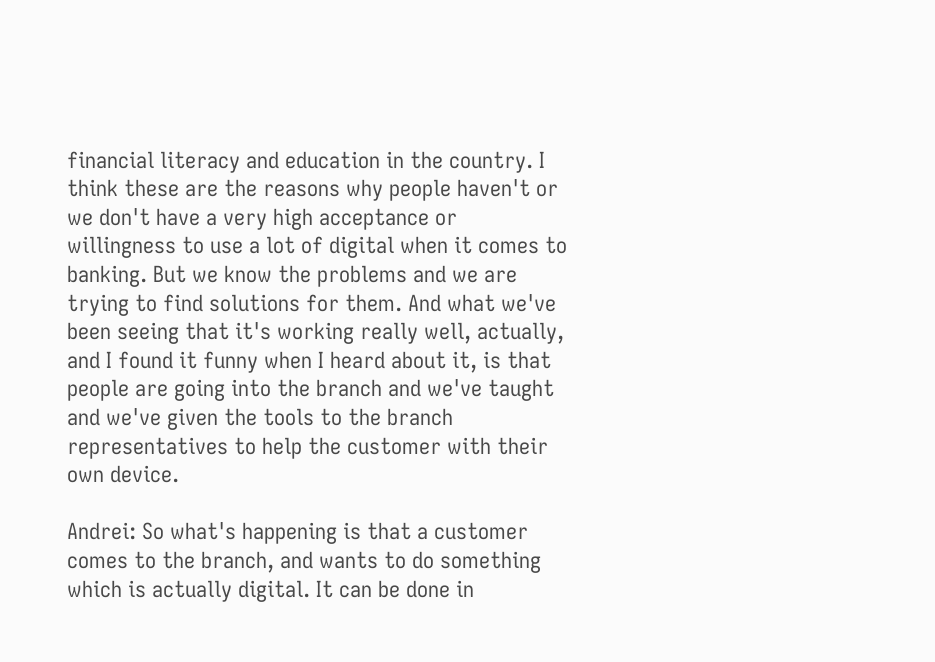financial literacy and education in the country. I think these are the reasons why people haven't or we don't have a very high acceptance or willingness to use a lot of digital when it comes to banking. But we know the problems and we are trying to find solutions for them. And what we've been seeing that it's working really well, actually, and I found it funny when I heard about it, is that people are going into the branch and we've taught and we've given the tools to the branch representatives to help the customer with their own device.

Andrei: So what's happening is that a customer comes to the branch, and wants to do something which is actually digital. It can be done in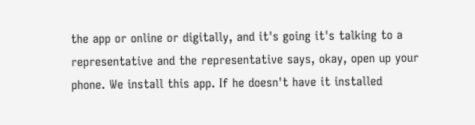the app or online or digitally, and it's going it's talking to a representative and the representative says, okay, open up your phone. We install this app. If he doesn't have it installed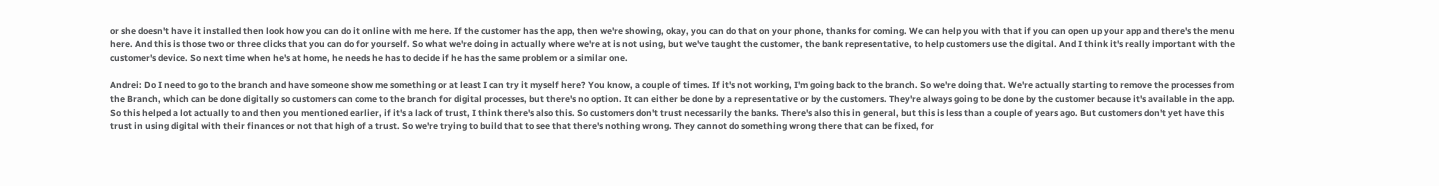or she doesn't have it installed then look how you can do it online with me here. If the customer has the app, then we're showing, okay, you can do that on your phone, thanks for coming. We can help you with that if you can open up your app and there's the menu here. And this is those two or three clicks that you can do for yourself. So what we're doing in actually where we're at is not using, but we've taught the customer, the bank representative, to help customers use the digital. And I think it's really important with the customer's device. So next time when he's at home, he needs he has to decide if he has the same problem or a similar one.

Andrei: Do I need to go to the branch and have someone show me something or at least I can try it myself here? You know, a couple of times. If it's not working, I'm going back to the branch. So we're doing that. We're actually starting to remove the processes from the Branch, which can be done digitally so customers can come to the branch for digital processes, but there's no option. It can either be done by a representative or by the customers. They're always going to be done by the customer because it's available in the app. So this helped a lot actually to and then you mentioned earlier, if it's a lack of trust, I think there's also this. So customers don't trust necessarily the banks. There's also this in general, but this is less than a couple of years ago. But customers don't yet have this trust in using digital with their finances or not that high of a trust. So we're trying to build that to see that there's nothing wrong. They cannot do something wrong there that can be fixed, for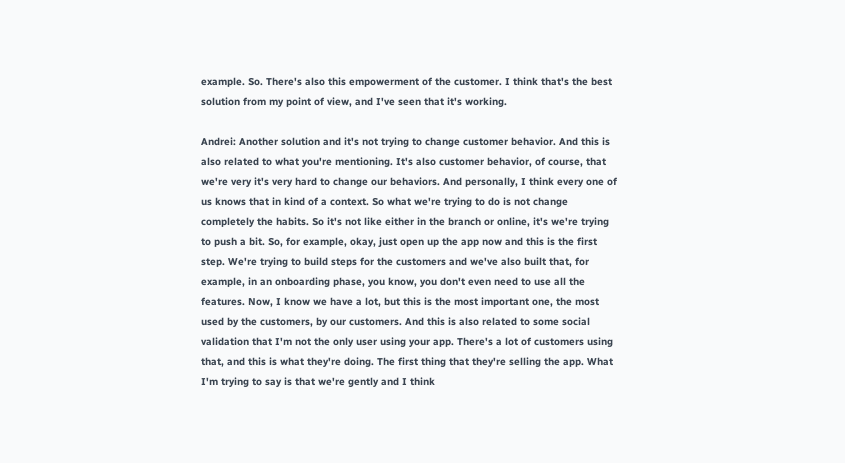example. So. There's also this empowerment of the customer. I think that's the best solution from my point of view, and I've seen that it's working.

Andrei: Another solution and it's not trying to change customer behavior. And this is also related to what you're mentioning. It's also customer behavior, of course, that we're very it's very hard to change our behaviors. And personally, I think every one of us knows that in kind of a context. So what we're trying to do is not change completely the habits. So it's not like either in the branch or online, it's we're trying to push a bit. So, for example, okay, just open up the app now and this is the first step. We're trying to build steps for the customers and we've also built that, for example, in an onboarding phase, you know, you don't even need to use all the features. Now, I know we have a lot, but this is the most important one, the most used by the customers, by our customers. And this is also related to some social validation that I'm not the only user using your app. There's a lot of customers using that, and this is what they're doing. The first thing that they're selling the app. What I'm trying to say is that we're gently and I think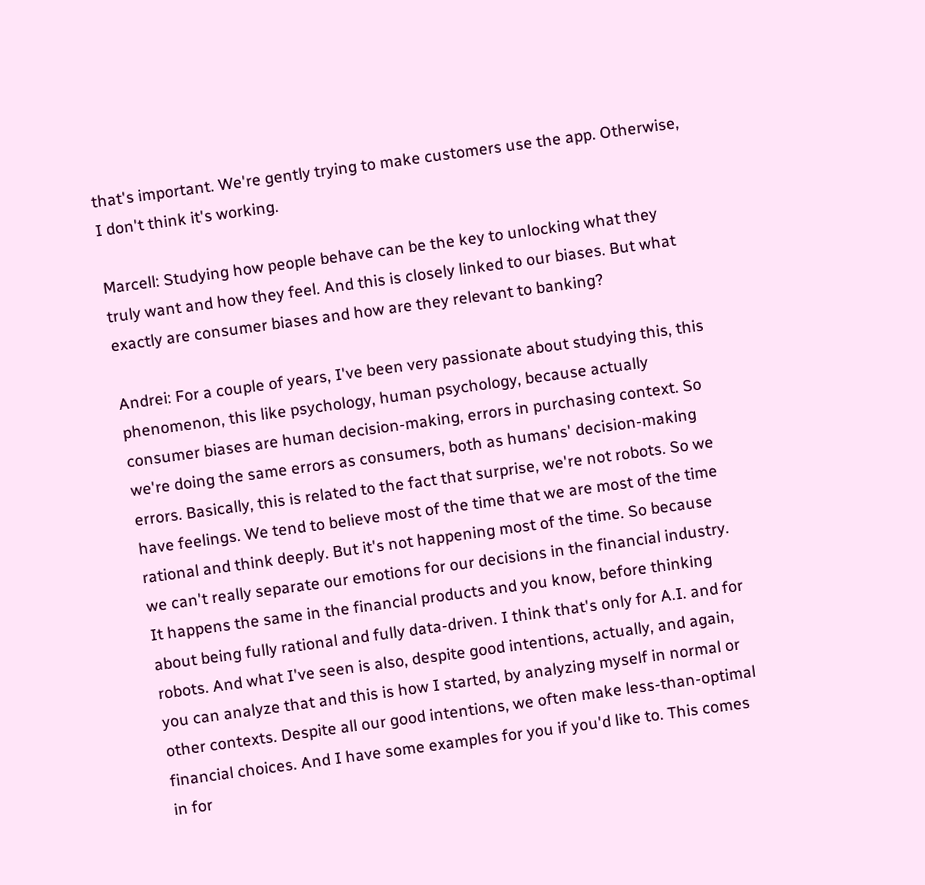that's important. We're gently trying to make customers use the app. Otherwise, I don't think it's working.

Marcell: Studying how people behave can be the key to unlocking what they truly want and how they feel. And this is closely linked to our biases. But what exactly are consumer biases and how are they relevant to banking?

Andrei: For a couple of years, I've been very passionate about studying this, this phenomenon, this like psychology, human psychology, because actually consumer biases are human decision-making, errors in purchasing context. So we're doing the same errors as consumers, both as humans' decision-making errors. Basically, this is related to the fact that surprise, we're not robots. So we have feelings. We tend to believe most of the time that we are most of the time rational and think deeply. But it's not happening most of the time. So because we can't really separate our emotions for our decisions in the financial industry. It happens the same in the financial products and you know, before thinking about being fully rational and fully data-driven. I think that's only for A.I. and for robots. And what I've seen is also, despite good intentions, actually, and again, you can analyze that and this is how I started, by analyzing myself in normal or other contexts. Despite all our good intentions, we often make less-than-optimal financial choices. And I have some examples for you if you'd like to. This comes in for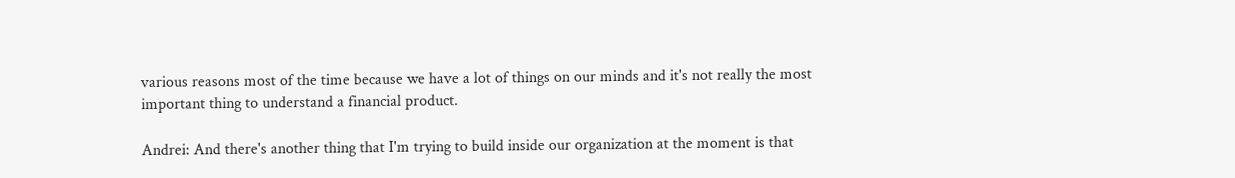various reasons most of the time because we have a lot of things on our minds and it's not really the most important thing to understand a financial product.

Andrei: And there's another thing that I'm trying to build inside our organization at the moment is that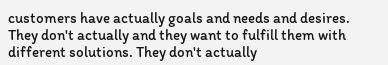customers have actually goals and needs and desires. They don't actually and they want to fulfill them with different solutions. They don't actually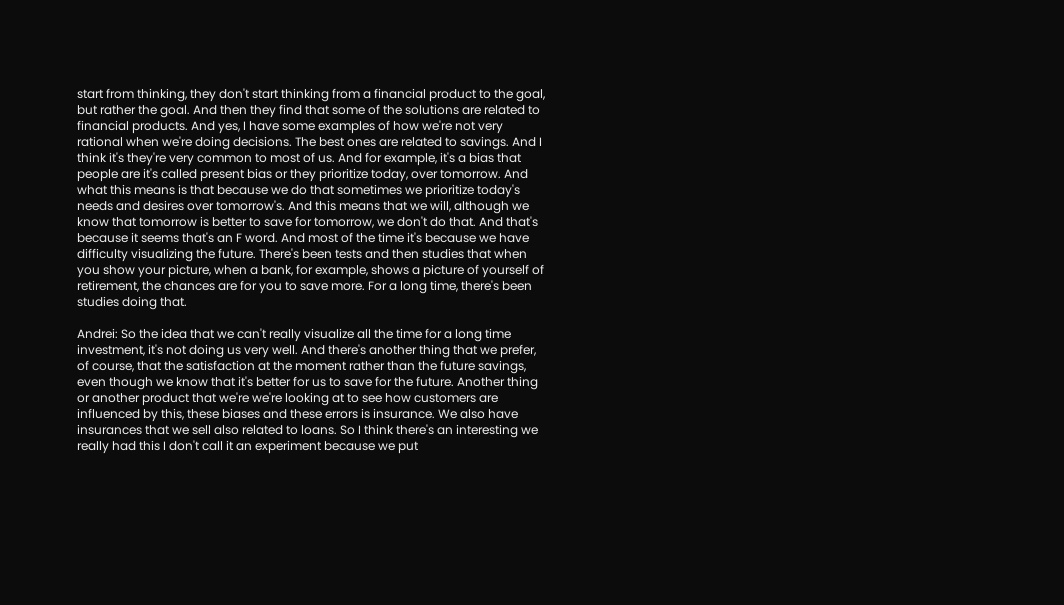start from thinking, they don't start thinking from a financial product to the goal, but rather the goal. And then they find that some of the solutions are related to financial products. And yes, I have some examples of how we're not very rational when we're doing decisions. The best ones are related to savings. And I think it's they're very common to most of us. And for example, it's a bias that people are it's called present bias or they prioritize today, over tomorrow. And what this means is that because we do that sometimes we prioritize today's needs and desires over tomorrow's. And this means that we will, although we know that tomorrow is better to save for tomorrow, we don't do that. And that's because it seems that's an F word. And most of the time it's because we have difficulty visualizing the future. There's been tests and then studies that when you show your picture, when a bank, for example, shows a picture of yourself of retirement, the chances are for you to save more. For a long time, there's been studies doing that.

Andrei: So the idea that we can't really visualize all the time for a long time investment, it's not doing us very well. And there's another thing that we prefer, of course, that the satisfaction at the moment rather than the future savings, even though we know that it's better for us to save for the future. Another thing or another product that we're we're looking at to see how customers are influenced by this, these biases and these errors is insurance. We also have insurances that we sell also related to loans. So I think there's an interesting we really had this I don't call it an experiment because we put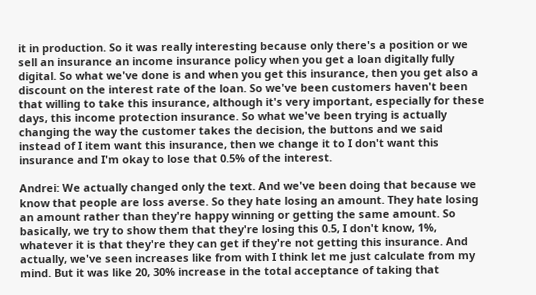it in production. So it was really interesting because only there's a position or we sell an insurance an income insurance policy when you get a loan digitally fully digital. So what we've done is and when you get this insurance, then you get also a discount on the interest rate of the loan. So we've been customers haven't been that willing to take this insurance, although it's very important, especially for these days, this income protection insurance. So what we've been trying is actually changing the way the customer takes the decision, the buttons and we said instead of I item want this insurance, then we change it to I don't want this insurance and I'm okay to lose that 0.5% of the interest.

Andrei: We actually changed only the text. And we've been doing that because we know that people are loss averse. So they hate losing an amount. They hate losing an amount rather than they're happy winning or getting the same amount. So basically, we try to show them that they're losing this 0.5, I don't know, 1%, whatever it is that they're they can get if they're not getting this insurance. And actually, we've seen increases like from with I think let me just calculate from my mind. But it was like 20, 30% increase in the total acceptance of taking that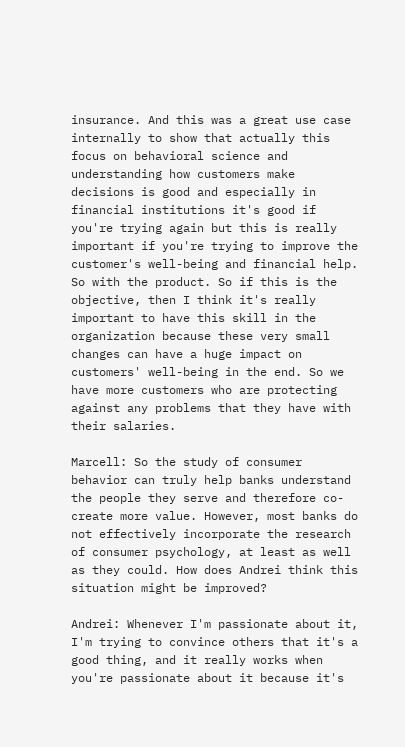insurance. And this was a great use case internally to show that actually this focus on behavioral science and understanding how customers make decisions is good and especially in financial institutions it's good if you're trying again but this is really important if you're trying to improve the customer's well-being and financial help. So with the product. So if this is the objective, then I think it's really important to have this skill in the organization because these very small changes can have a huge impact on customers' well-being in the end. So we have more customers who are protecting against any problems that they have with their salaries.

Marcell: So the study of consumer behavior can truly help banks understand the people they serve and therefore co-create more value. However, most banks do not effectively incorporate the research of consumer psychology, at least as well as they could. How does Andrei think this situation might be improved?

Andrei: Whenever I'm passionate about it, I'm trying to convince others that it's a good thing, and it really works when you're passionate about it because it's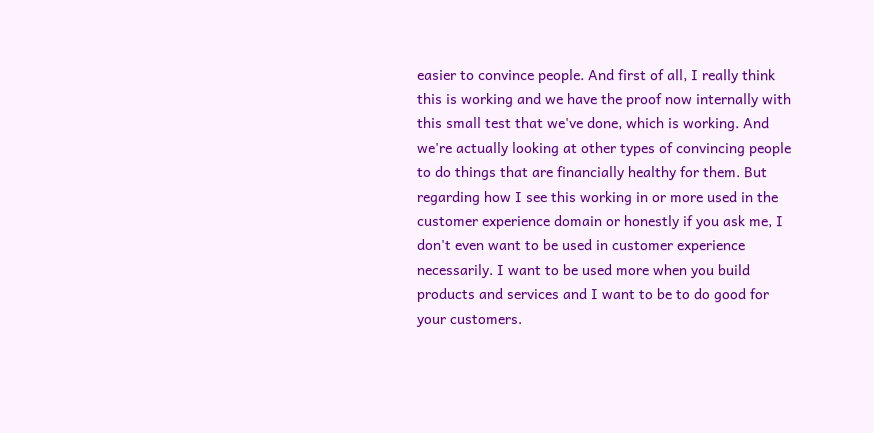easier to convince people. And first of all, I really think this is working and we have the proof now internally with this small test that we've done, which is working. And we're actually looking at other types of convincing people to do things that are financially healthy for them. But regarding how I see this working in or more used in the customer experience domain or honestly if you ask me, I don't even want to be used in customer experience necessarily. I want to be used more when you build products and services and I want to be to do good for your customers.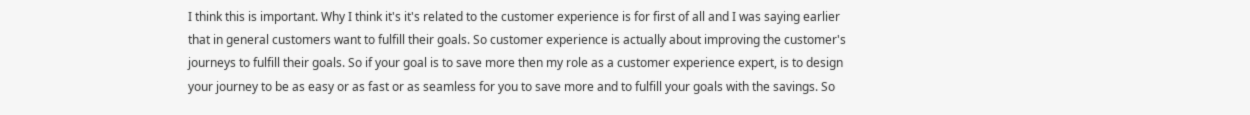I think this is important. Why I think it's it's related to the customer experience is for first of all and I was saying earlier that in general customers want to fulfill their goals. So customer experience is actually about improving the customer's journeys to fulfill their goals. So if your goal is to save more then my role as a customer experience expert, is to design your journey to be as easy or as fast or as seamless for you to save more and to fulfill your goals with the savings. So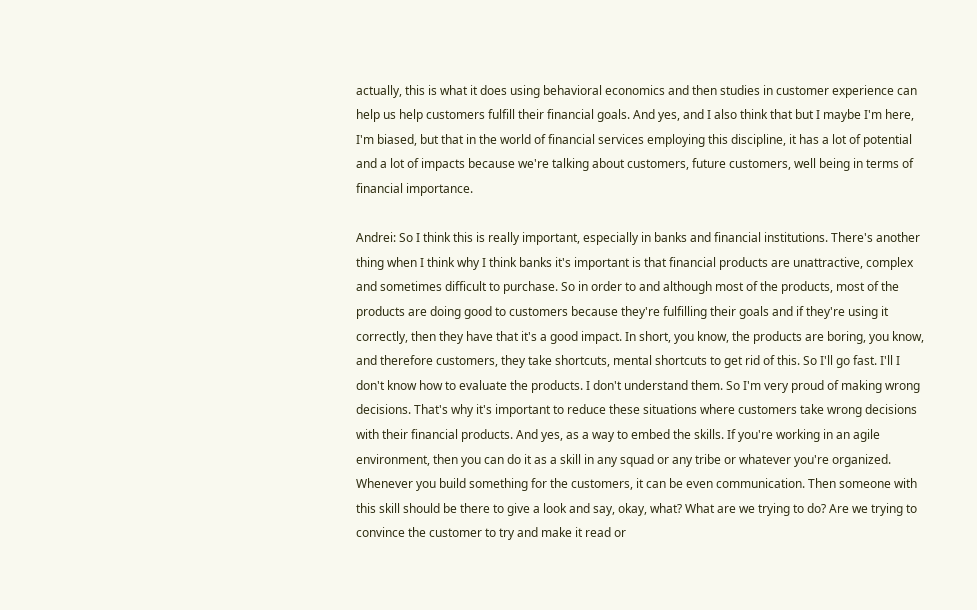actually, this is what it does using behavioral economics and then studies in customer experience can help us help customers fulfill their financial goals. And yes, and I also think that but I maybe I'm here, I'm biased, but that in the world of financial services employing this discipline, it has a lot of potential and a lot of impacts because we're talking about customers, future customers, well being in terms of financial importance.

Andrei: So I think this is really important, especially in banks and financial institutions. There's another thing when I think why I think banks it's important is that financial products are unattractive, complex and sometimes difficult to purchase. So in order to and although most of the products, most of the products are doing good to customers because they're fulfilling their goals and if they're using it correctly, then they have that it's a good impact. In short, you know, the products are boring, you know, and therefore customers, they take shortcuts, mental shortcuts to get rid of this. So I'll go fast. I'll I don't know how to evaluate the products. I don't understand them. So I'm very proud of making wrong decisions. That's why it's important to reduce these situations where customers take wrong decisions with their financial products. And yes, as a way to embed the skills. If you're working in an agile environment, then you can do it as a skill in any squad or any tribe or whatever you're organized. Whenever you build something for the customers, it can be even communication. Then someone with this skill should be there to give a look and say, okay, what? What are we trying to do? Are we trying to convince the customer to try and make it read or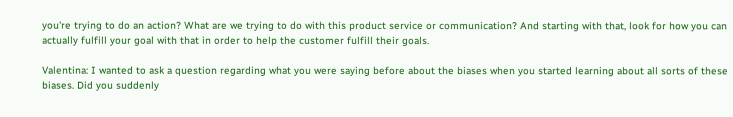you're trying to do an action? What are we trying to do with this product service or communication? And starting with that, look for how you can actually fulfill your goal with that in order to help the customer fulfill their goals.

Valentina: I wanted to ask a question regarding what you were saying before about the biases when you started learning about all sorts of these biases. Did you suddenly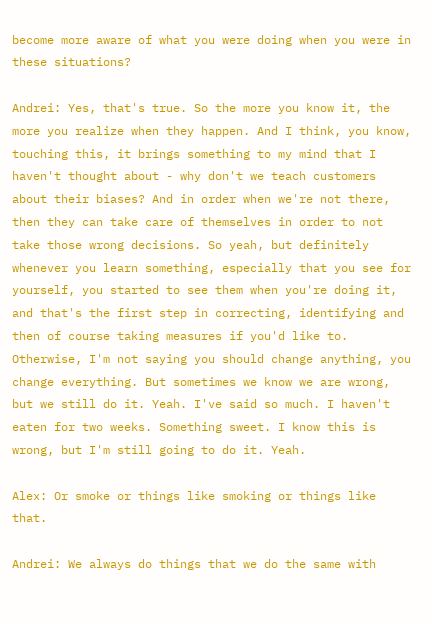become more aware of what you were doing when you were in these situations?

Andrei: Yes, that's true. So the more you know it, the more you realize when they happen. And I think, you know, touching this, it brings something to my mind that I haven't thought about - why don't we teach customers about their biases? And in order when we're not there, then they can take care of themselves in order to not take those wrong decisions. So yeah, but definitely whenever you learn something, especially that you see for yourself, you started to see them when you're doing it, and that's the first step in correcting, identifying and then of course taking measures if you'd like to. Otherwise, I'm not saying you should change anything, you change everything. But sometimes we know we are wrong, but we still do it. Yeah. I've said so much. I haven't eaten for two weeks. Something sweet. I know this is wrong, but I'm still going to do it. Yeah.

Alex: Or smoke or things like smoking or things like that.

Andrei: We always do things that we do the same with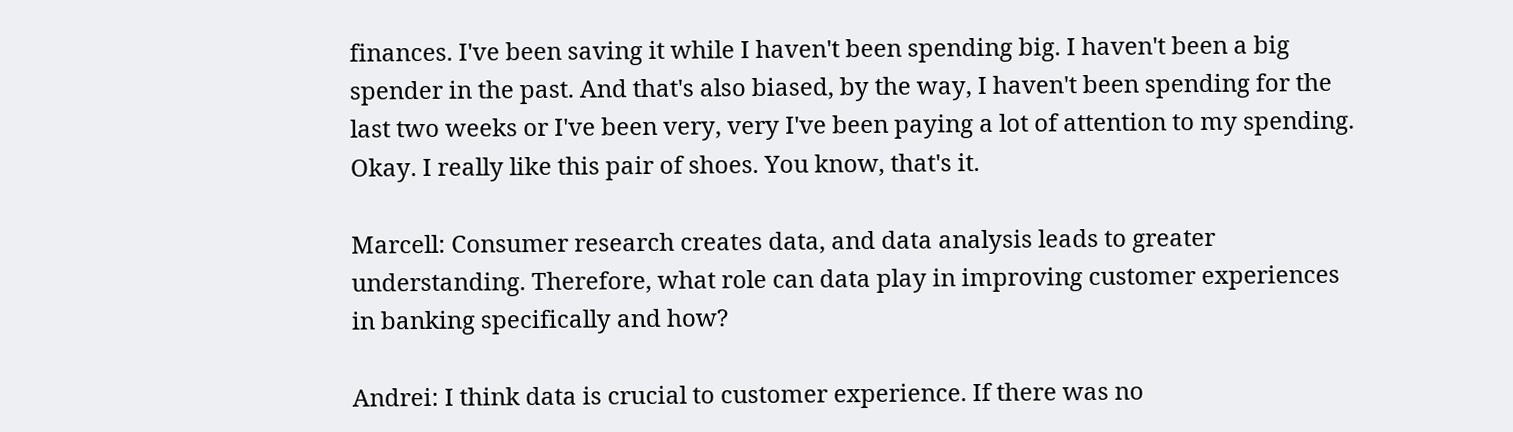finances. I've been saving it while I haven't been spending big. I haven't been a big spender in the past. And that's also biased, by the way, I haven't been spending for the last two weeks or I've been very, very I've been paying a lot of attention to my spending. Okay. I really like this pair of shoes. You know, that's it.

Marcell: Consumer research creates data, and data analysis leads to greater understanding. Therefore, what role can data play in improving customer experiences in banking specifically and how?

Andrei: I think data is crucial to customer experience. If there was no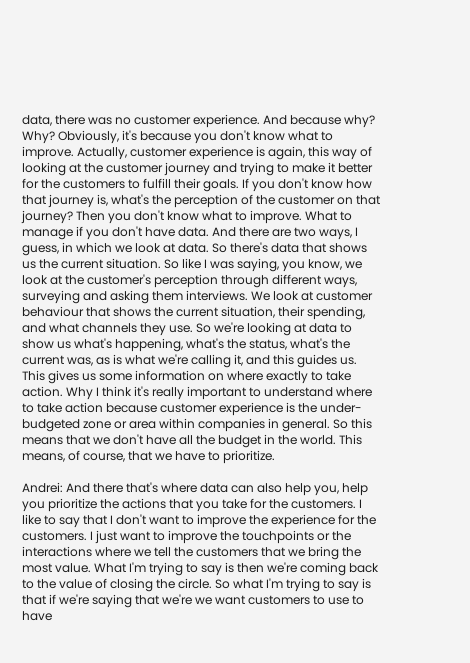data, there was no customer experience. And because why? Why? Obviously, it's because you don't know what to improve. Actually, customer experience is again, this way of looking at the customer journey and trying to make it better for the customers to fulfill their goals. If you don't know how that journey is, what's the perception of the customer on that journey? Then you don't know what to improve. What to manage if you don't have data. And there are two ways, I guess, in which we look at data. So there's data that shows us the current situation. So like I was saying, you know, we look at the customer's perception through different ways, surveying and asking them interviews. We look at customer behaviour that shows the current situation, their spending, and what channels they use. So we're looking at data to show us what's happening, what's the status, what's the current was, as is what we're calling it, and this guides us. This gives us some information on where exactly to take action. Why I think it's really important to understand where to take action because customer experience is the under-budgeted zone or area within companies in general. So this means that we don't have all the budget in the world. This means, of course, that we have to prioritize.

Andrei: And there that's where data can also help you, help you prioritize the actions that you take for the customers. I like to say that I don't want to improve the experience for the customers. I just want to improve the touchpoints or the interactions where we tell the customers that we bring the most value. What I'm trying to say is then we're coming back to the value of closing the circle. So what I'm trying to say is that if we're saying that we're we want customers to use to have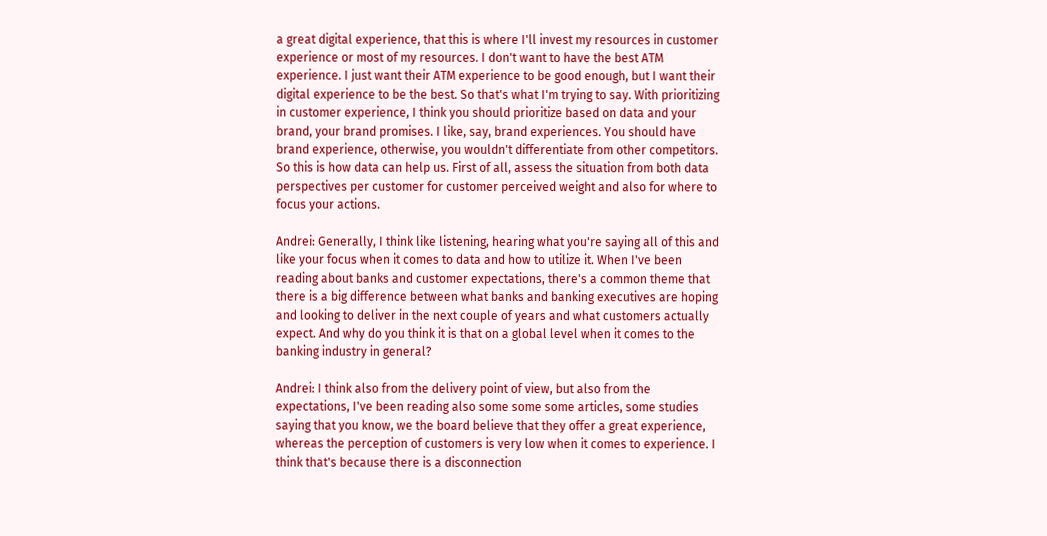a great digital experience, that this is where I'll invest my resources in customer experience or most of my resources. I don't want to have the best ATM experience. I just want their ATM experience to be good enough, but I want their digital experience to be the best. So that's what I'm trying to say. With prioritizing in customer experience, I think you should prioritize based on data and your brand, your brand promises. I like, say, brand experiences. You should have brand experience, otherwise, you wouldn't differentiate from other competitors. So this is how data can help us. First of all, assess the situation from both data perspectives per customer for customer perceived weight and also for where to focus your actions.

Andrei: Generally, I think like listening, hearing what you're saying all of this and like your focus when it comes to data and how to utilize it. When I've been reading about banks and customer expectations, there's a common theme that there is a big difference between what banks and banking executives are hoping and looking to deliver in the next couple of years and what customers actually expect. And why do you think it is that on a global level when it comes to the banking industry in general?

Andrei: I think also from the delivery point of view, but also from the expectations, I've been reading also some some some articles, some studies saying that you know, we the board believe that they offer a great experience, whereas the perception of customers is very low when it comes to experience. I think that's because there is a disconnection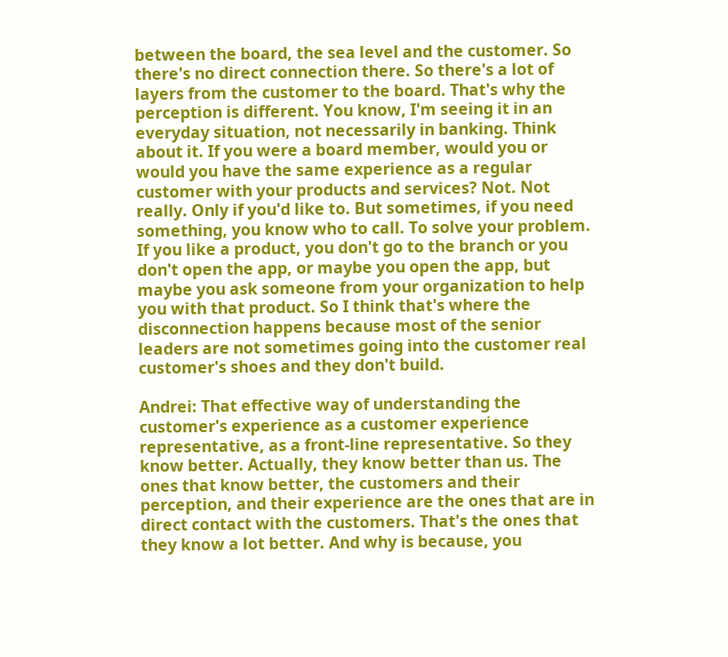between the board, the sea level and the customer. So there's no direct connection there. So there's a lot of layers from the customer to the board. That's why the perception is different. You know, I'm seeing it in an everyday situation, not necessarily in banking. Think about it. If you were a board member, would you or would you have the same experience as a regular customer with your products and services? Not. Not really. Only if you'd like to. But sometimes, if you need something, you know who to call. To solve your problem. If you like a product, you don't go to the branch or you don't open the app, or maybe you open the app, but maybe you ask someone from your organization to help you with that product. So I think that's where the disconnection happens because most of the senior leaders are not sometimes going into the customer real customer's shoes and they don't build.

Andrei: That effective way of understanding the customer's experience as a customer experience representative, as a front-line representative. So they know better. Actually, they know better than us. The ones that know better, the customers and their perception, and their experience are the ones that are in direct contact with the customers. That's the ones that they know a lot better. And why is because, you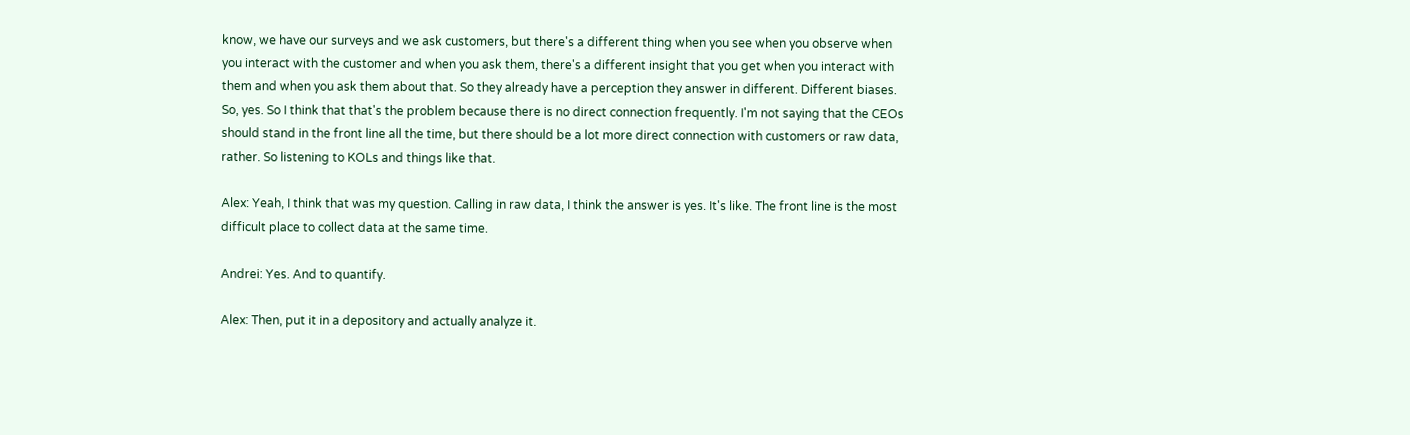know, we have our surveys and we ask customers, but there's a different thing when you see when you observe when you interact with the customer and when you ask them, there's a different insight that you get when you interact with them and when you ask them about that. So they already have a perception they answer in different. Different biases. So, yes. So I think that that's the problem because there is no direct connection frequently. I'm not saying that the CEOs should stand in the front line all the time, but there should be a lot more direct connection with customers or raw data, rather. So listening to KOLs and things like that.

Alex: Yeah, I think that was my question. Calling in raw data, I think the answer is yes. It's like. The front line is the most difficult place to collect data at the same time.

Andrei: Yes. And to quantify.

Alex: Then, put it in a depository and actually analyze it.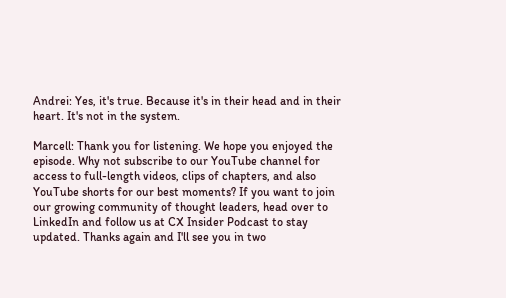Andrei: Yes, it's true. Because it's in their head and in their heart. It's not in the system.

Marcell: Thank you for listening. We hope you enjoyed the episode. Why not subscribe to our YouTube channel for access to full-length videos, clips of chapters, and also YouTube shorts for our best moments? If you want to join our growing community of thought leaders, head over to LinkedIn and follow us at CX Insider Podcast to stay updated. Thanks again and I'll see you in two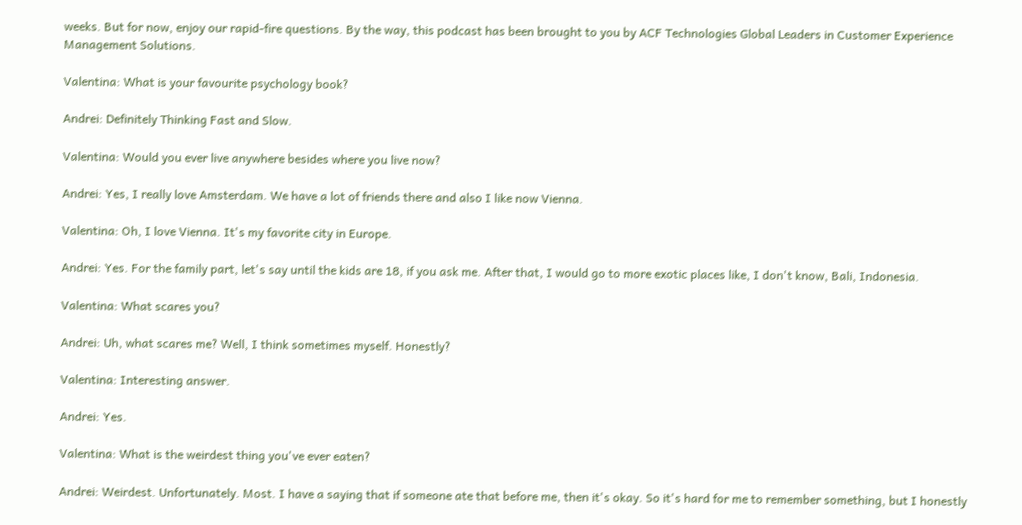weeks. But for now, enjoy our rapid-fire questions. By the way, this podcast has been brought to you by ACF Technologies Global Leaders in Customer Experience Management Solutions.

Valentina: What is your favourite psychology book?

Andrei: Definitely Thinking Fast and Slow.

Valentina: Would you ever live anywhere besides where you live now?

Andrei: Yes, I really love Amsterdam. We have a lot of friends there and also I like now Vienna.

Valentina: Oh, I love Vienna. It's my favorite city in Europe.

Andrei: Yes. For the family part, let's say until the kids are 18, if you ask me. After that, I would go to more exotic places like, I don't know, Bali, Indonesia.

Valentina: What scares you?

Andrei: Uh, what scares me? Well, I think sometimes myself. Honestly?

Valentina: Interesting answer.

Andrei: Yes.

Valentina: What is the weirdest thing you've ever eaten?

Andrei: Weirdest. Unfortunately. Most. I have a saying that if someone ate that before me, then it's okay. So it's hard for me to remember something, but I honestly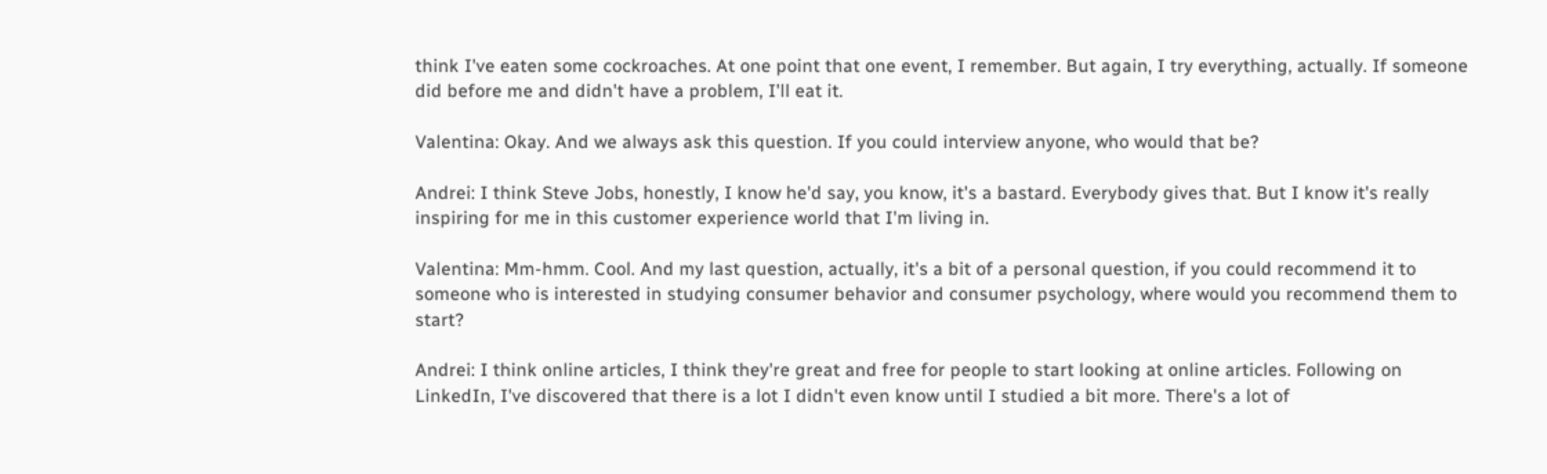think I've eaten some cockroaches. At one point that one event, I remember. But again, I try everything, actually. If someone did before me and didn't have a problem, I'll eat it.

Valentina: Okay. And we always ask this question. If you could interview anyone, who would that be?

Andrei: I think Steve Jobs, honestly, I know he'd say, you know, it's a bastard. Everybody gives that. But I know it's really inspiring for me in this customer experience world that I'm living in.

Valentina: Mm-hmm. Cool. And my last question, actually, it's a bit of a personal question, if you could recommend it to someone who is interested in studying consumer behavior and consumer psychology, where would you recommend them to start?

Andrei: I think online articles, I think they're great and free for people to start looking at online articles. Following on LinkedIn, I've discovered that there is a lot I didn't even know until I studied a bit more. There's a lot of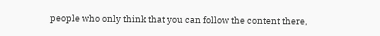people who only think that you can follow the content there,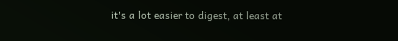it's a lot easier to digest, at least at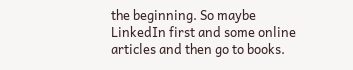the beginning. So maybe LinkedIn first and some online articles and then go to books.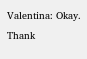Valentina: Okay. Thank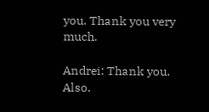you. Thank you very much.

Andrei: Thank you. Also.